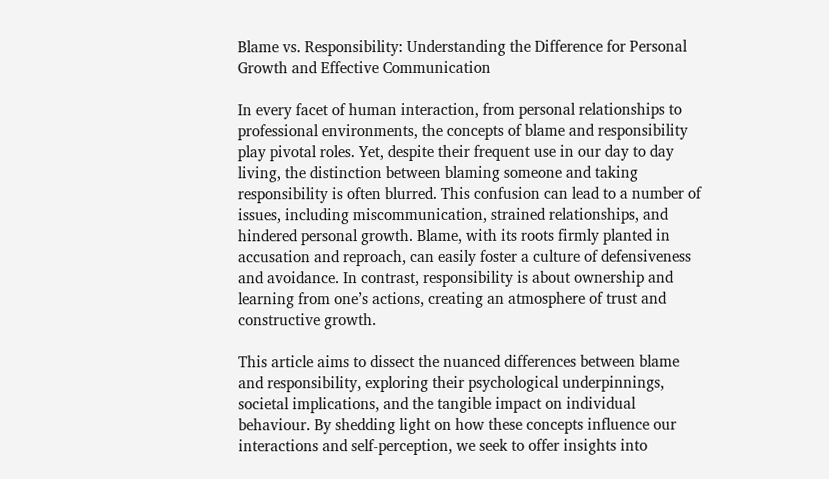Blame vs. Responsibility: Understanding the Difference for Personal Growth and Effective Communication

In every facet of human interaction, from personal relationships to professional environments, the concepts of blame and responsibility play pivotal roles. Yet, despite their frequent use in our day to day living, the distinction between blaming someone and taking responsibility is often blurred. This confusion can lead to a number of issues, including miscommunication, strained relationships, and hindered personal growth. Blame, with its roots firmly planted in accusation and reproach, can easily foster a culture of defensiveness and avoidance. In contrast, responsibility is about ownership and learning from one’s actions, creating an atmosphere of trust and constructive growth.

This article aims to dissect the nuanced differences between blame and responsibility, exploring their psychological underpinnings, societal implications, and the tangible impact on individual behaviour. By shedding light on how these concepts influence our interactions and self-perception, we seek to offer insights into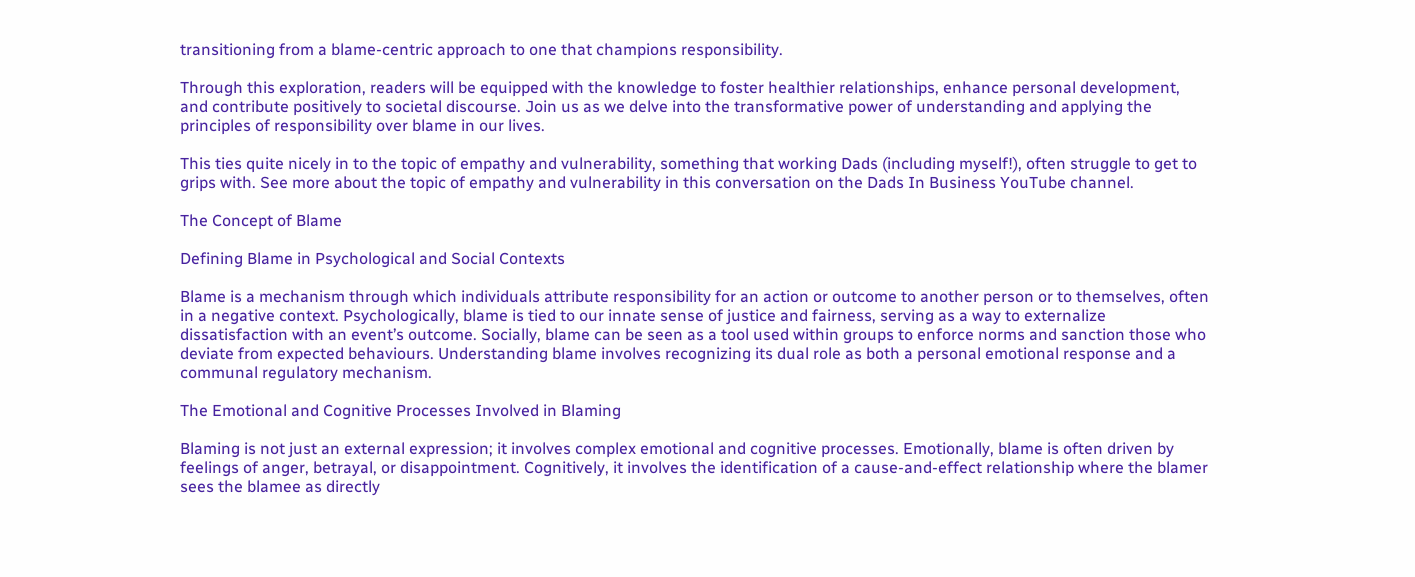transitioning from a blame-centric approach to one that champions responsibility.

Through this exploration, readers will be equipped with the knowledge to foster healthier relationships, enhance personal development, and contribute positively to societal discourse. Join us as we delve into the transformative power of understanding and applying the principles of responsibility over blame in our lives.

This ties quite nicely in to the topic of empathy and vulnerability, something that working Dads (including myself!), often struggle to get to grips with. See more about the topic of empathy and vulnerability in this conversation on the Dads In Business YouTube channel.

The Concept of Blame

Defining Blame in Psychological and Social Contexts

Blame is a mechanism through which individuals attribute responsibility for an action or outcome to another person or to themselves, often in a negative context. Psychologically, blame is tied to our innate sense of justice and fairness, serving as a way to externalize dissatisfaction with an event’s outcome. Socially, blame can be seen as a tool used within groups to enforce norms and sanction those who deviate from expected behaviours. Understanding blame involves recognizing its dual role as both a personal emotional response and a communal regulatory mechanism.

The Emotional and Cognitive Processes Involved in Blaming

Blaming is not just an external expression; it involves complex emotional and cognitive processes. Emotionally, blame is often driven by feelings of anger, betrayal, or disappointment. Cognitively, it involves the identification of a cause-and-effect relationship where the blamer sees the blamee as directly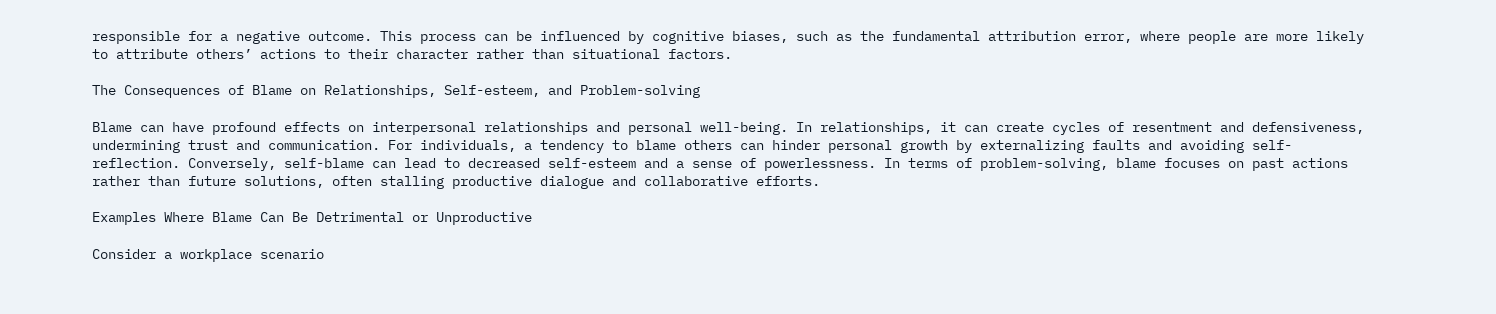responsible for a negative outcome. This process can be influenced by cognitive biases, such as the fundamental attribution error, where people are more likely to attribute others’ actions to their character rather than situational factors.

The Consequences of Blame on Relationships, Self-esteem, and Problem-solving

Blame can have profound effects on interpersonal relationships and personal well-being. In relationships, it can create cycles of resentment and defensiveness, undermining trust and communication. For individuals, a tendency to blame others can hinder personal growth by externalizing faults and avoiding self-reflection. Conversely, self-blame can lead to decreased self-esteem and a sense of powerlessness. In terms of problem-solving, blame focuses on past actions rather than future solutions, often stalling productive dialogue and collaborative efforts.

Examples Where Blame Can Be Detrimental or Unproductive

Consider a workplace scenario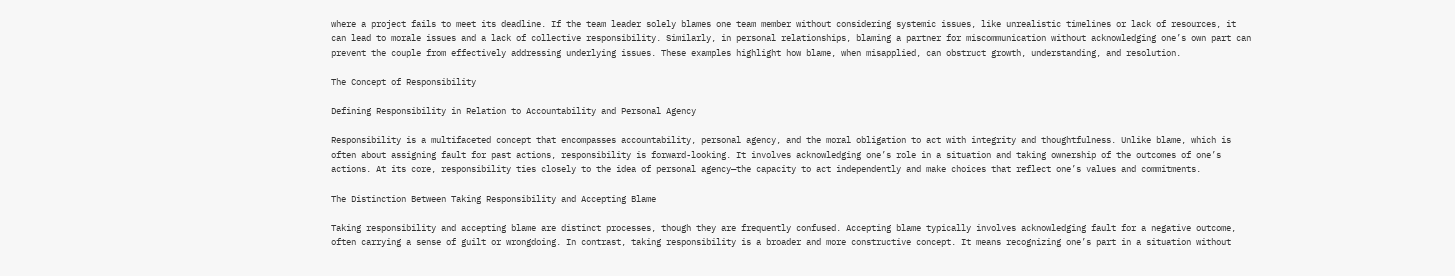where a project fails to meet its deadline. If the team leader solely blames one team member without considering systemic issues, like unrealistic timelines or lack of resources, it can lead to morale issues and a lack of collective responsibility. Similarly, in personal relationships, blaming a partner for miscommunication without acknowledging one’s own part can prevent the couple from effectively addressing underlying issues. These examples highlight how blame, when misapplied, can obstruct growth, understanding, and resolution.

The Concept of Responsibility

Defining Responsibility in Relation to Accountability and Personal Agency

Responsibility is a multifaceted concept that encompasses accountability, personal agency, and the moral obligation to act with integrity and thoughtfulness. Unlike blame, which is often about assigning fault for past actions, responsibility is forward-looking. It involves acknowledging one’s role in a situation and taking ownership of the outcomes of one’s actions. At its core, responsibility ties closely to the idea of personal agency—the capacity to act independently and make choices that reflect one’s values and commitments.

The Distinction Between Taking Responsibility and Accepting Blame

Taking responsibility and accepting blame are distinct processes, though they are frequently confused. Accepting blame typically involves acknowledging fault for a negative outcome, often carrying a sense of guilt or wrongdoing. In contrast, taking responsibility is a broader and more constructive concept. It means recognizing one’s part in a situation without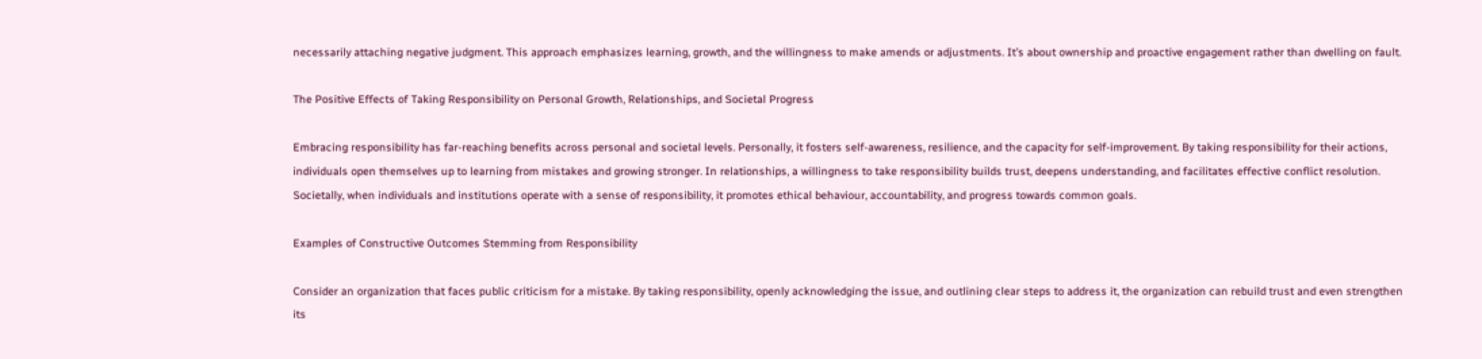necessarily attaching negative judgment. This approach emphasizes learning, growth, and the willingness to make amends or adjustments. It’s about ownership and proactive engagement rather than dwelling on fault.

The Positive Effects of Taking Responsibility on Personal Growth, Relationships, and Societal Progress

Embracing responsibility has far-reaching benefits across personal and societal levels. Personally, it fosters self-awareness, resilience, and the capacity for self-improvement. By taking responsibility for their actions, individuals open themselves up to learning from mistakes and growing stronger. In relationships, a willingness to take responsibility builds trust, deepens understanding, and facilitates effective conflict resolution. Societally, when individuals and institutions operate with a sense of responsibility, it promotes ethical behaviour, accountability, and progress towards common goals.

Examples of Constructive Outcomes Stemming from Responsibility

Consider an organization that faces public criticism for a mistake. By taking responsibility, openly acknowledging the issue, and outlining clear steps to address it, the organization can rebuild trust and even strengthen its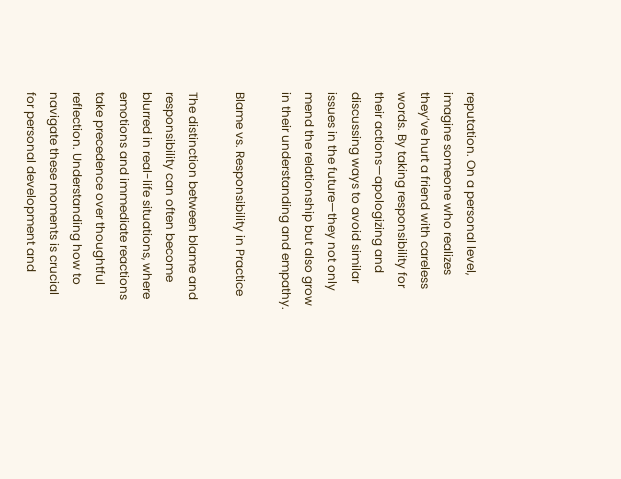reputation. On a personal level, imagine someone who realizes they’ve hurt a friend with careless words. By taking responsibility for their actions—apologizing and discussing ways to avoid similar issues in the future—they not only mend the relationship but also grow in their understanding and empathy.

Blame vs. Responsibility in Practice

The distinction between blame and responsibility can often become blurred in real-life situations, where emotions and immediate reactions take precedence over thoughtful reflection. Understanding how to navigate these moments is crucial for personal development and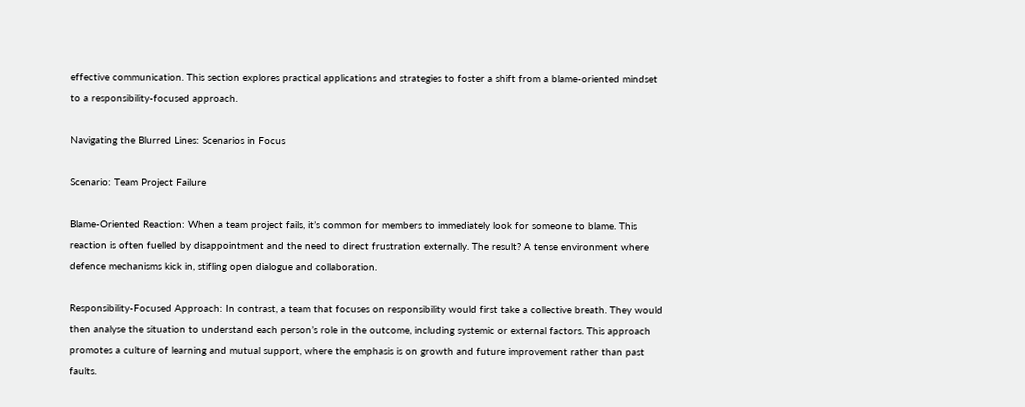effective communication. This section explores practical applications and strategies to foster a shift from a blame-oriented mindset to a responsibility-focused approach.

Navigating the Blurred Lines: Scenarios in Focus

Scenario: Team Project Failure

Blame-Oriented Reaction: When a team project fails, it’s common for members to immediately look for someone to blame. This reaction is often fuelled by disappointment and the need to direct frustration externally. The result? A tense environment where defence mechanisms kick in, stifling open dialogue and collaboration.

Responsibility-Focused Approach: In contrast, a team that focuses on responsibility would first take a collective breath. They would then analyse the situation to understand each person’s role in the outcome, including systemic or external factors. This approach promotes a culture of learning and mutual support, where the emphasis is on growth and future improvement rather than past faults.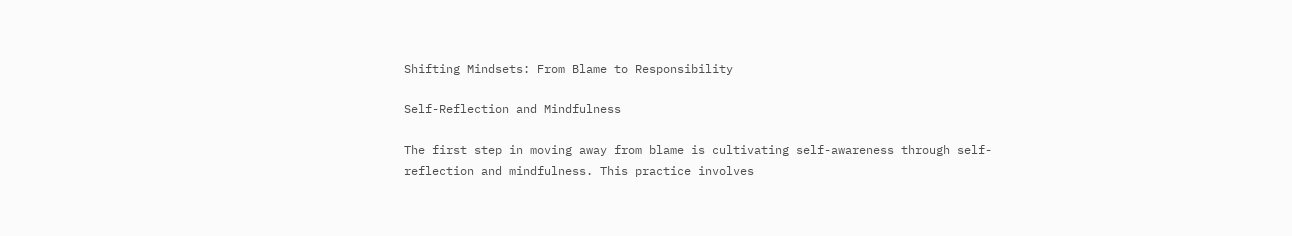Shifting Mindsets: From Blame to Responsibility

Self-Reflection and Mindfulness

The first step in moving away from blame is cultivating self-awareness through self-reflection and mindfulness. This practice involves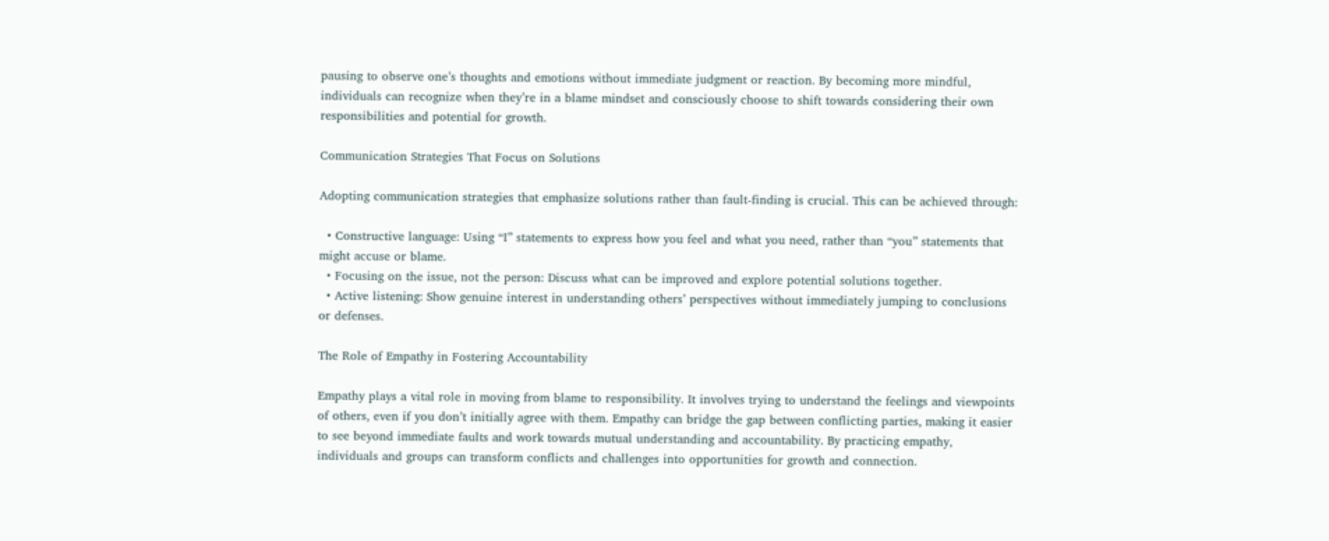pausing to observe one’s thoughts and emotions without immediate judgment or reaction. By becoming more mindful, individuals can recognize when they’re in a blame mindset and consciously choose to shift towards considering their own responsibilities and potential for growth.

Communication Strategies That Focus on Solutions

Adopting communication strategies that emphasize solutions rather than fault-finding is crucial. This can be achieved through:

  • Constructive language: Using “I” statements to express how you feel and what you need, rather than “you” statements that might accuse or blame.
  • Focusing on the issue, not the person: Discuss what can be improved and explore potential solutions together.
  • Active listening: Show genuine interest in understanding others’ perspectives without immediately jumping to conclusions or defenses.

The Role of Empathy in Fostering Accountability

Empathy plays a vital role in moving from blame to responsibility. It involves trying to understand the feelings and viewpoints of others, even if you don’t initially agree with them. Empathy can bridge the gap between conflicting parties, making it easier to see beyond immediate faults and work towards mutual understanding and accountability. By practicing empathy, individuals and groups can transform conflicts and challenges into opportunities for growth and connection.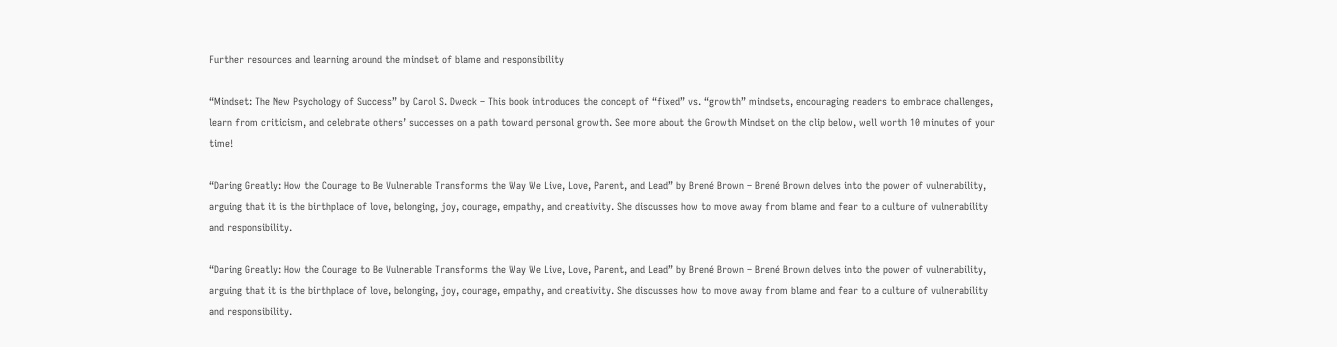Further resources and learning around the mindset of blame and responsibility

“Mindset: The New Psychology of Success” by Carol S. Dweck – This book introduces the concept of “fixed” vs. “growth” mindsets, encouraging readers to embrace challenges, learn from criticism, and celebrate others’ successes on a path toward personal growth. See more about the Growth Mindset on the clip below, well worth 10 minutes of your time!

“Daring Greatly: How the Courage to Be Vulnerable Transforms the Way We Live, Love, Parent, and Lead” by Brené Brown – Brené Brown delves into the power of vulnerability, arguing that it is the birthplace of love, belonging, joy, courage, empathy, and creativity. She discusses how to move away from blame and fear to a culture of vulnerability and responsibility.

“Daring Greatly: How the Courage to Be Vulnerable Transforms the Way We Live, Love, Parent, and Lead” by Brené Brown – Brené Brown delves into the power of vulnerability, arguing that it is the birthplace of love, belonging, joy, courage, empathy, and creativity. She discusses how to move away from blame and fear to a culture of vulnerability and responsibility.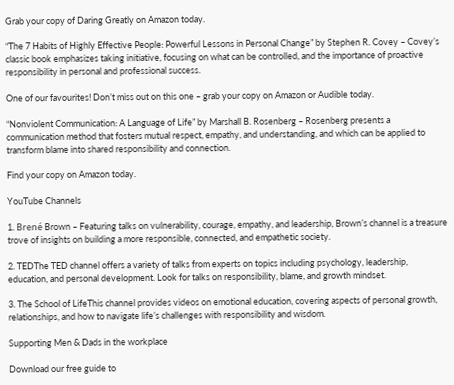Grab your copy of Daring Greatly on Amazon today.

“The 7 Habits of Highly Effective People: Powerful Lessons in Personal Change” by Stephen R. Covey – Covey’s classic book emphasizes taking initiative, focusing on what can be controlled, and the importance of proactive responsibility in personal and professional success.

One of our favourites! Don’t miss out on this one – grab your copy on Amazon or Audible today.

“Nonviolent Communication: A Language of Life” by Marshall B. Rosenberg – Rosenberg presents a communication method that fosters mutual respect, empathy, and understanding, and which can be applied to transform blame into shared responsibility and connection.

Find your copy on Amazon today.

YouTube Channels

1. Brené Brown – Featuring talks on vulnerability, courage, empathy, and leadership, Brown’s channel is a treasure trove of insights on building a more responsible, connected, and empathetic society.

2. TEDThe TED channel offers a variety of talks from experts on topics including psychology, leadership, education, and personal development. Look for talks on responsibility, blame, and growth mindset.

3. The School of LifeThis channel provides videos on emotional education, covering aspects of personal growth, relationships, and how to navigate life’s challenges with responsibility and wisdom.

Supporting Men & Dads in the workplace

Download our free guide to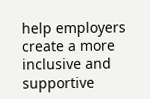help employers create a more inclusive and supportive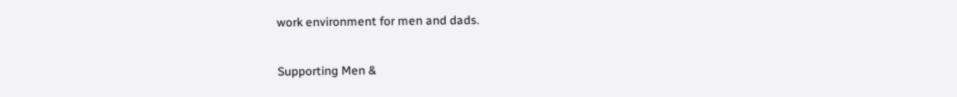work environment for men and dads.

Supporting Men &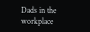Dads in the workplace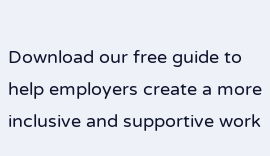Download our free guide to help employers create a more inclusive and supportive work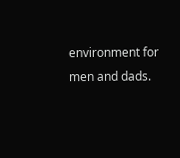environment for men and dads.